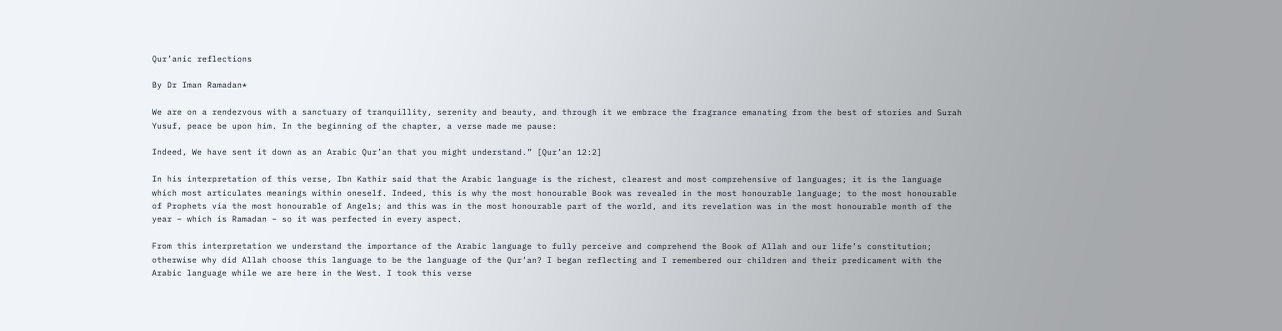Qur’anic reflections

By Dr Iman Ramadan*

We are on a rendezvous with a sanctuary of tranquillity, serenity and beauty, and through it we embrace the fragrance emanating from the best of stories and Surah Yusuf, peace be upon him. In the beginning of the chapter, a verse made me pause:

Indeed, We have sent it down as an Arabic Qur’an that you might understand.” [Qur’an 12:2]

In his interpretation of this verse, Ibn Kathir said that the Arabic language is the richest, clearest and most comprehensive of languages; it is the language which most articulates meanings within oneself. Indeed, this is why the most honourable Book was revealed in the most honourable language; to the most honourable of Prophets via the most honourable of Angels; and this was in the most honourable part of the world, and its revelation was in the most honourable month of the year – which is Ramadan – so it was perfected in every aspect.

From this interpretation we understand the importance of the Arabic language to fully perceive and comprehend the Book of Allah and our life’s constitution; otherwise why did Allah choose this language to be the language of the Qur’an? I began reflecting and I remembered our children and their predicament with the Arabic language while we are here in the West. I took this verse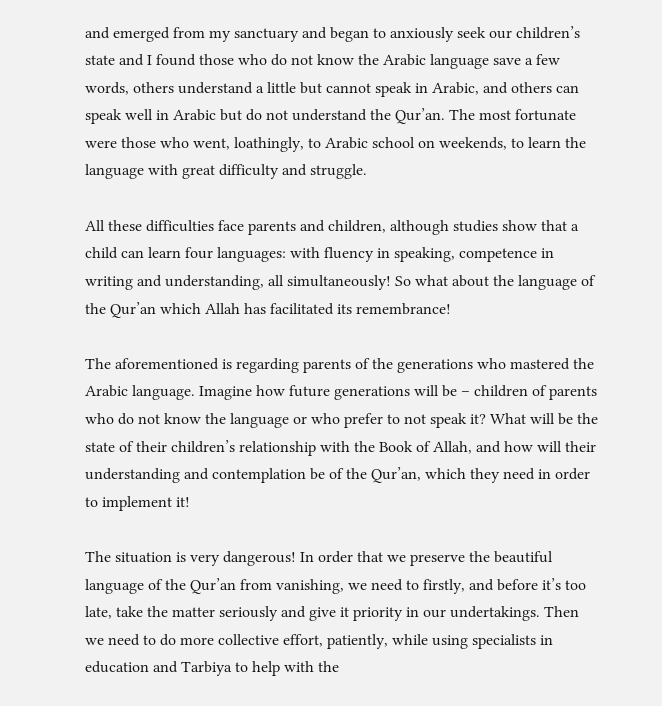and emerged from my sanctuary and began to anxiously seek our children’s state and I found those who do not know the Arabic language save a few words, others understand a little but cannot speak in Arabic, and others can speak well in Arabic but do not understand the Qur’an. The most fortunate were those who went, loathingly, to Arabic school on weekends, to learn the language with great difficulty and struggle.

All these difficulties face parents and children, although studies show that a child can learn four languages: with fluency in speaking, competence in writing and understanding, all simultaneously! So what about the language of the Qur’an which Allah has facilitated its remembrance!

The aforementioned is regarding parents of the generations who mastered the Arabic language. Imagine how future generations will be – children of parents who do not know the language or who prefer to not speak it? What will be the state of their children’s relationship with the Book of Allah, and how will their understanding and contemplation be of the Qur’an, which they need in order to implement it!

The situation is very dangerous! In order that we preserve the beautiful language of the Qur’an from vanishing, we need to firstly, and before it’s too late, take the matter seriously and give it priority in our undertakings. Then we need to do more collective effort, patiently, while using specialists in education and Tarbiya to help with the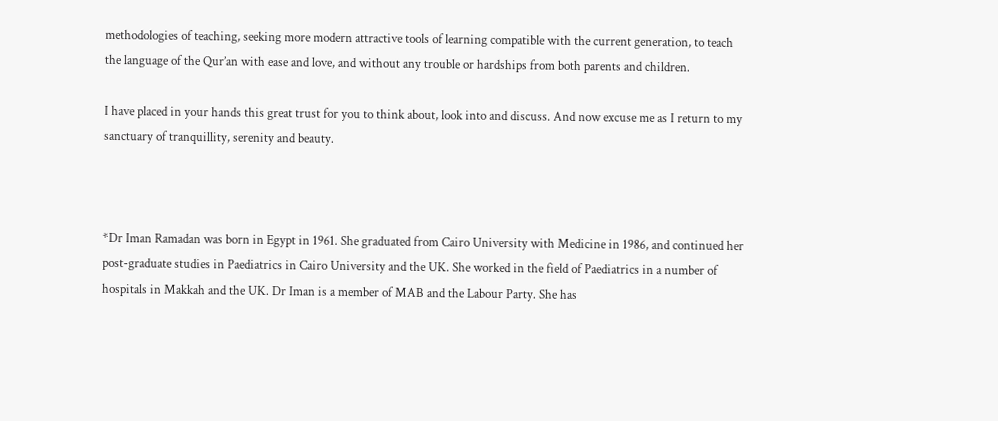methodologies of teaching, seeking more modern attractive tools of learning compatible with the current generation, to teach the language of the Qur’an with ease and love, and without any trouble or hardships from both parents and children.

I have placed in your hands this great trust for you to think about, look into and discuss. And now excuse me as I return to my sanctuary of tranquillity, serenity and beauty.



*Dr Iman Ramadan was born in Egypt in 1961. She graduated from Cairo University with Medicine in 1986, and continued her post-graduate studies in Paediatrics in Cairo University and the UK. She worked in the field of Paediatrics in a number of hospitals in Makkah and the UK. Dr Iman is a member of MAB and the Labour Party. She has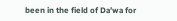been in the field of Da’wa for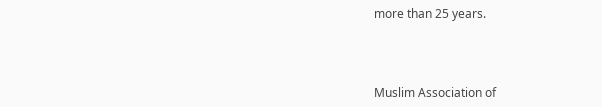more than 25 years.



Muslim Association of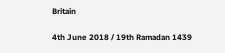Britain

4th June 2018 / 19th Ramadan 1439